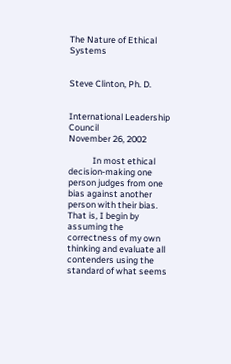The Nature of Ethical Systems


Steve Clinton, Ph. D.


International Leadership Council                                                                       November 26, 2002

            In most ethical decision‑making one person judges from one bias against another person with their bias. That is, I begin by assuming the correctness of my own thinking and evaluate all contenders using the standard of what seems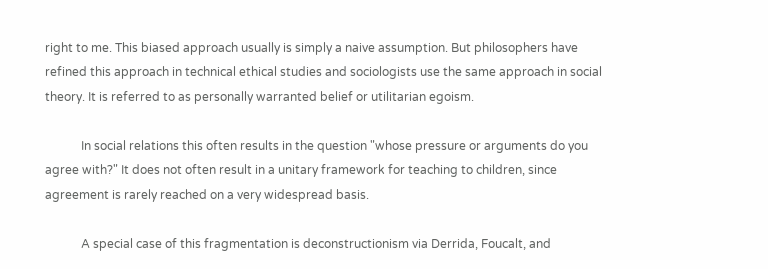right to me. This biased approach usually is simply a naive assumption. But philosophers have refined this approach in technical ethical studies and sociologists use the same approach in social theory. It is referred to as personally warranted belief or utilitarian egoism.

            In social relations this often results in the question "whose pressure or arguments do you agree with?" It does not often result in a unitary framework for teaching to children, since agreement is rarely reached on a very widespread basis.

            A special case of this fragmentation is deconstructionism via Derrida, Foucalt, and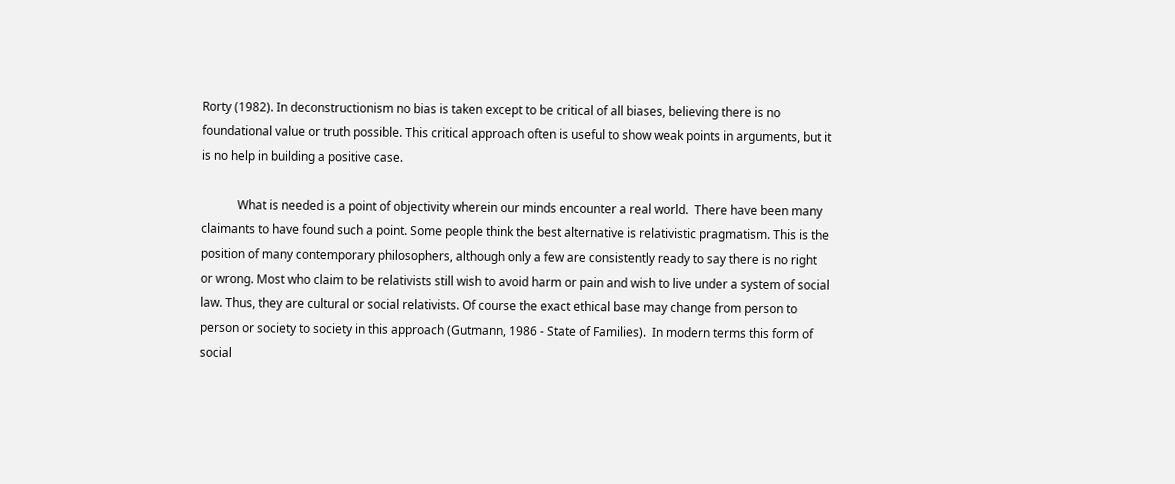Rorty (1982). In deconstructionism no bias is taken except to be critical of all biases, believing there is no foundational value or truth possible. This critical approach often is useful to show weak points in arguments, but it is no help in building a positive case.

            What is needed is a point of objectivity wherein our minds encounter a real world.  There have been many claimants to have found such a point. Some people think the best alternative is relativistic pragmatism. This is the position of many contemporary philosophers, although only a few are consistently ready to say there is no right or wrong. Most who claim to be relativists still wish to avoid harm or pain and wish to live under a system of social law. Thus, they are cultural or social relativists. Of course the exact ethical base may change from person to person or society to society in this approach (Gutmann, 1986 ‑ State of Families).  In modern terms this form of social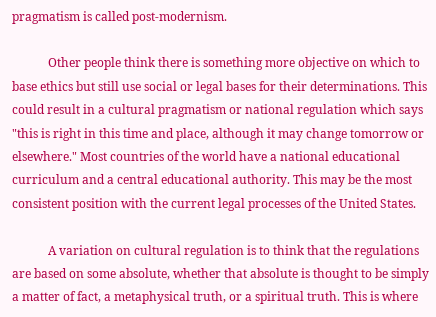pragmatism is called post-modernism.

            Other people think there is something more objective on which to base ethics but still use social or legal bases for their determinations. This could result in a cultural pragmatism or national regulation which says "this is right in this time and place, although it may change tomorrow or elsewhere." Most countries of the world have a national educational curriculum and a central educational authority. This may be the most consistent position with the current legal processes of the United States.

            A variation on cultural regulation is to think that the regulations are based on some absolute, whether that absolute is thought to be simply a matter of fact, a metaphysical truth, or a spiritual truth. This is where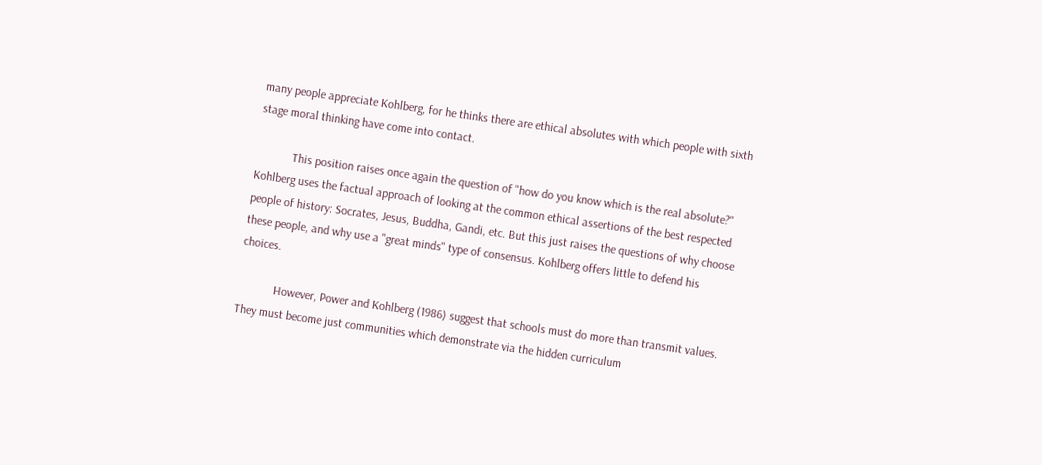many people appreciate Kohlberg, for he thinks there are ethical absolutes with which people with sixth stage moral thinking have come into contact.

            This position raises once again the question of "how do you know which is the real absolute?" Kohlberg uses the factual approach of looking at the common ethical assertions of the best respected people of history: Socrates, Jesus, Buddha, Gandi, etc. But this just raises the questions of why choose these people, and why use a "great minds" type of consensus. Kohlberg offers little to defend his choices.

            However, Power and Kohlberg (1986) suggest that schools must do more than transmit values. They must become just communities which demonstrate via the hidden curriculum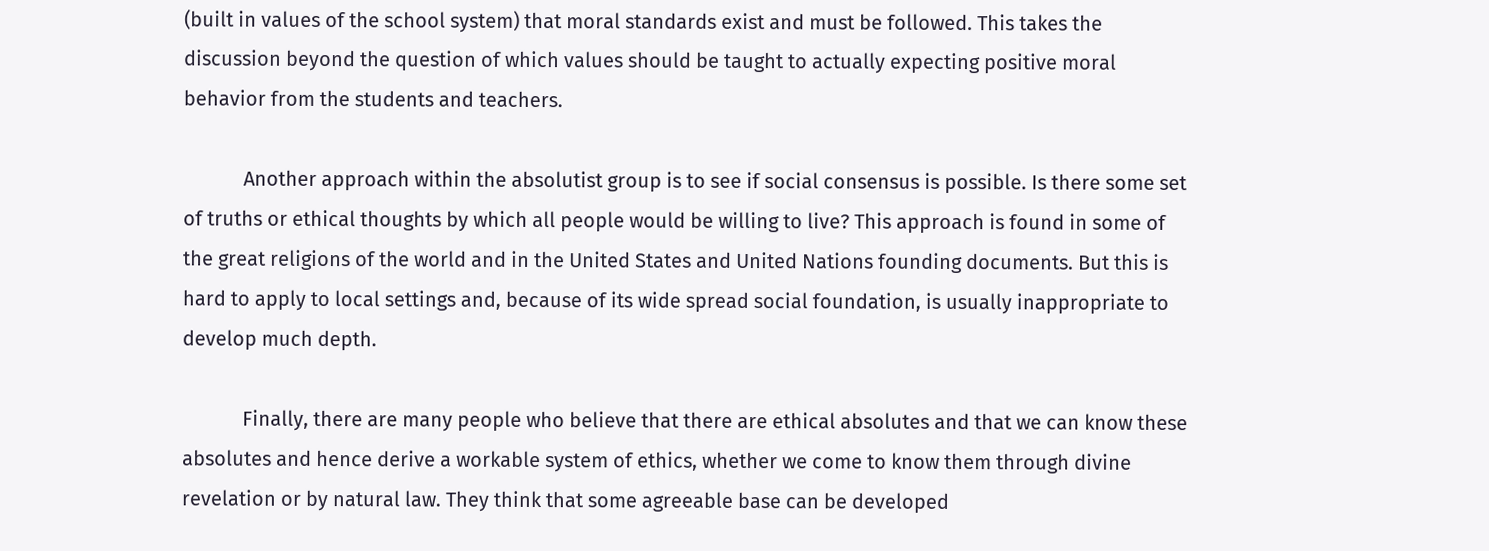(built in values of the school system) that moral standards exist and must be followed. This takes the discussion beyond the question of which values should be taught to actually expecting positive moral behavior from the students and teachers.

            Another approach within the absolutist group is to see if social consensus is possible. Is there some set of truths or ethical thoughts by which all people would be willing to live? This approach is found in some of the great religions of the world and in the United States and United Nations founding documents. But this is hard to apply to local settings and, because of its wide spread social foundation, is usually inappropriate to develop much depth.

            Finally, there are many people who believe that there are ethical absolutes and that we can know these absolutes and hence derive a workable system of ethics, whether we come to know them through divine revelation or by natural law. They think that some agreeable base can be developed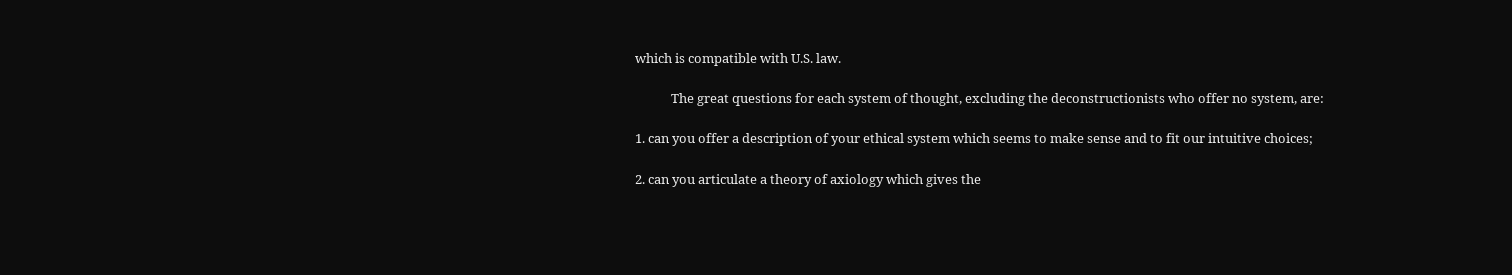which is compatible with U.S. law.

            The great questions for each system of thought, excluding the deconstructionists who offer no system, are:

1. can you offer a description of your ethical system which seems to make sense and to fit our intuitive choices;

2. can you articulate a theory of axiology which gives the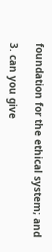foundation for the ethical system; and

3. can you give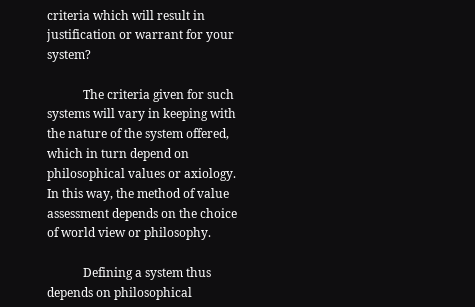criteria which will result in justification or warrant for your system?

            The criteria given for such systems will vary in keeping with the nature of the system offered, which in turn depend on philosophical values or axiology. In this way, the method of value assessment depends on the choice of world view or philosophy.

            Defining a system thus depends on philosophical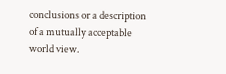conclusions or a description of a mutually acceptable world view.